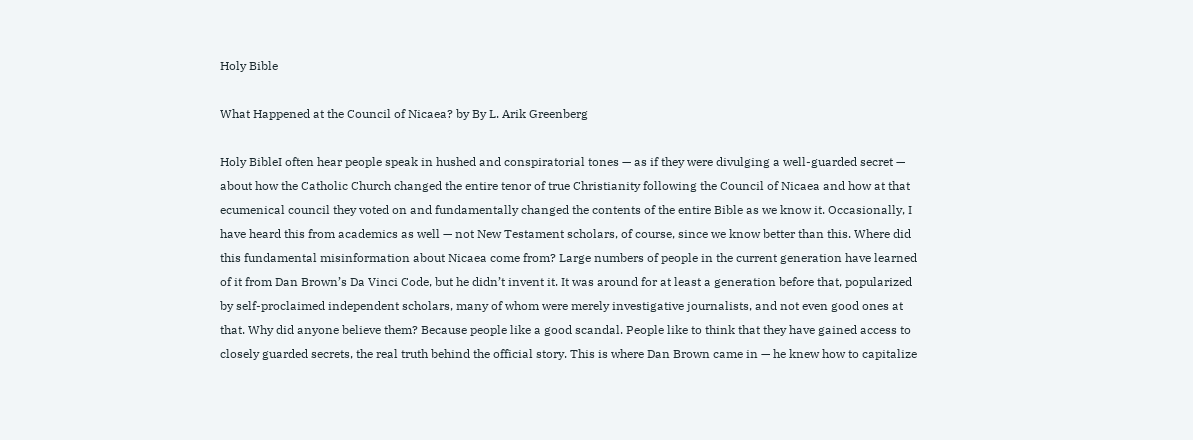Holy Bible

What Happened at the Council of Nicaea? by By L. Arik Greenberg

Holy BibleI often hear people speak in hushed and conspiratorial tones — as if they were divulging a well-guarded secret — about how the Catholic Church changed the entire tenor of true Christianity following the Council of Nicaea and how at that ecumenical council they voted on and fundamentally changed the contents of the entire Bible as we know it. Occasionally, I have heard this from academics as well — not New Testament scholars, of course, since we know better than this. Where did this fundamental misinformation about Nicaea come from? Large numbers of people in the current generation have learned of it from Dan Brown’s Da Vinci Code, but he didn’t invent it. It was around for at least a generation before that, popularized by self-proclaimed independent scholars, many of whom were merely investigative journalists, and not even good ones at that. Why did anyone believe them? Because people like a good scandal. People like to think that they have gained access to closely guarded secrets, the real truth behind the official story. This is where Dan Brown came in — he knew how to capitalize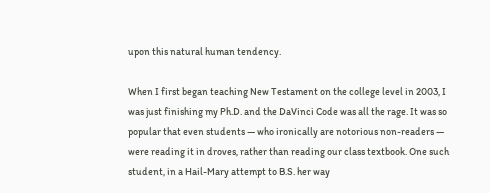upon this natural human tendency.

When I first began teaching New Testament on the college level in 2003, I was just finishing my Ph.D. and the DaVinci Code was all the rage. It was so popular that even students — who ironically are notorious non-readers — were reading it in droves, rather than reading our class textbook. One such student, in a Hail-Mary attempt to B.S. her way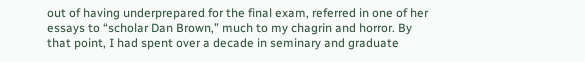out of having underprepared for the final exam, referred in one of her essays to “scholar Dan Brown,” much to my chagrin and horror. By that point, I had spent over a decade in seminary and graduate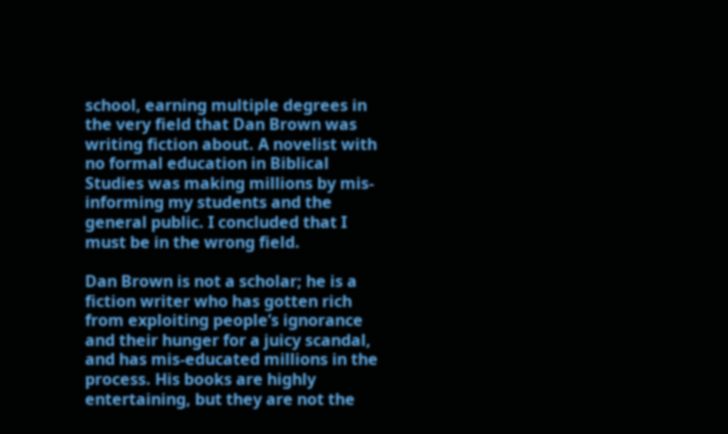school, earning multiple degrees in the very field that Dan Brown was writing fiction about. A novelist with no formal education in Biblical Studies was making millions by mis-informing my students and the general public. I concluded that I must be in the wrong field.

Dan Brown is not a scholar; he is a fiction writer who has gotten rich from exploiting people’s ignorance and their hunger for a juicy scandal, and has mis-educated millions in the process. His books are highly entertaining, but they are not the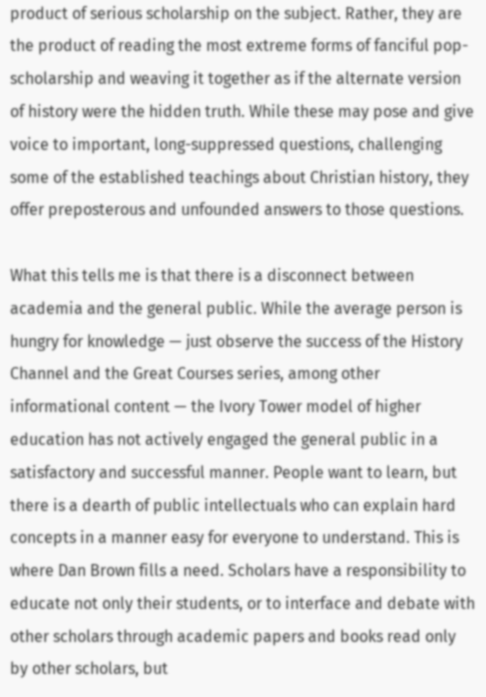product of serious scholarship on the subject. Rather, they are the product of reading the most extreme forms of fanciful pop-scholarship and weaving it together as if the alternate version of history were the hidden truth. While these may pose and give voice to important, long-suppressed questions, challenging some of the established teachings about Christian history, they offer preposterous and unfounded answers to those questions.

What this tells me is that there is a disconnect between academia and the general public. While the average person is hungry for knowledge — just observe the success of the History Channel and the Great Courses series, among other informational content — the Ivory Tower model of higher education has not actively engaged the general public in a satisfactory and successful manner. People want to learn, but there is a dearth of public intellectuals who can explain hard concepts in a manner easy for everyone to understand. This is where Dan Brown fills a need. Scholars have a responsibility to educate not only their students, or to interface and debate with other scholars through academic papers and books read only by other scholars, but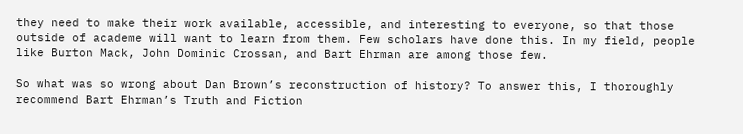they need to make their work available, accessible, and interesting to everyone, so that those outside of academe will want to learn from them. Few scholars have done this. In my field, people like Burton Mack, John Dominic Crossan, and Bart Ehrman are among those few.

So what was so wrong about Dan Brown’s reconstruction of history? To answer this, I thoroughly recommend Bart Ehrman’s Truth and Fiction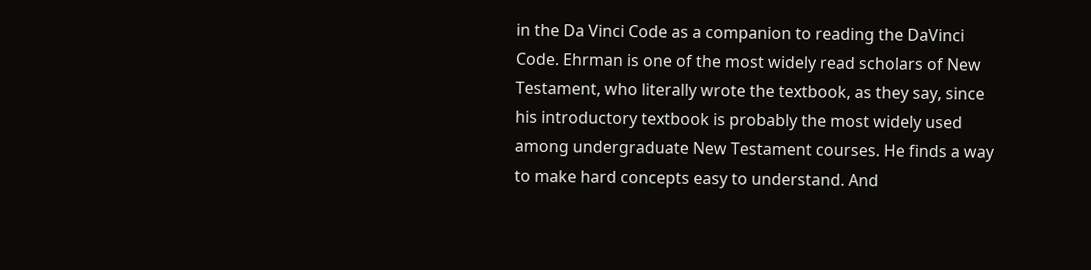in the Da Vinci Code as a companion to reading the DaVinci Code. Ehrman is one of the most widely read scholars of New Testament, who literally wrote the textbook, as they say, since his introductory textbook is probably the most widely used among undergraduate New Testament courses. He finds a way to make hard concepts easy to understand. And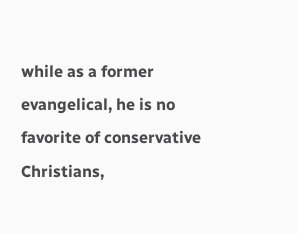while as a former evangelical, he is no favorite of conservative Christians,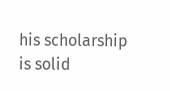his scholarship is solid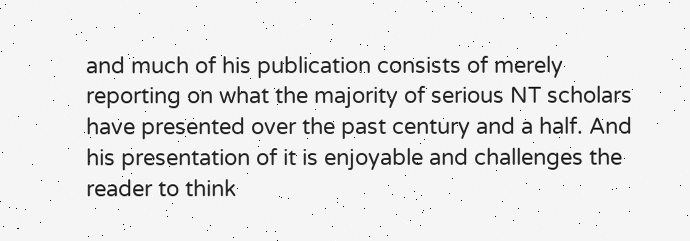and much of his publication consists of merely reporting on what the majority of serious NT scholars have presented over the past century and a half. And his presentation of it is enjoyable and challenges the reader to think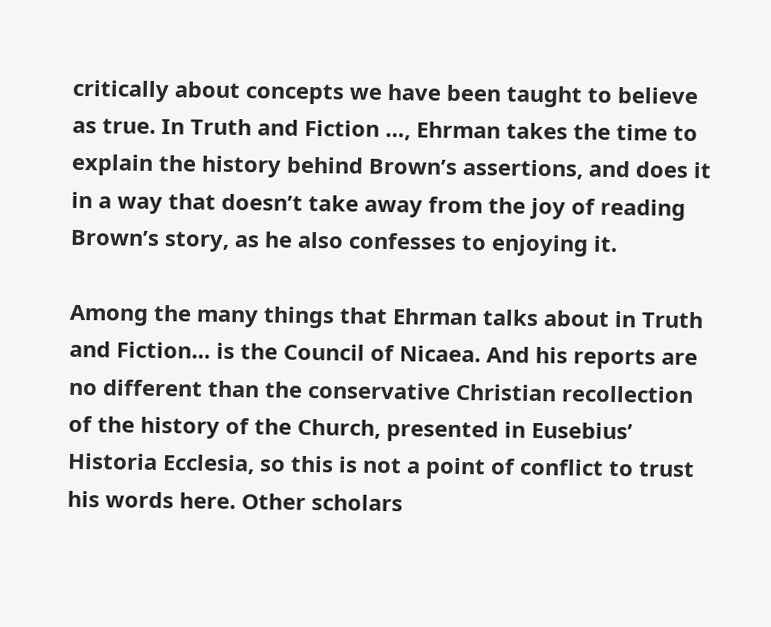critically about concepts we have been taught to believe as true. In Truth and Fiction …, Ehrman takes the time to explain the history behind Brown’s assertions, and does it in a way that doesn’t take away from the joy of reading Brown’s story, as he also confesses to enjoying it.

Among the many things that Ehrman talks about in Truth and Fiction… is the Council of Nicaea. And his reports are no different than the conservative Christian recollection of the history of the Church, presented in Eusebius’ Historia Ecclesia, so this is not a point of conflict to trust his words here. Other scholars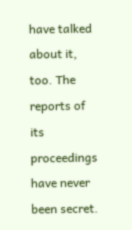have talked about it, too. The reports of its proceedings have never been secret.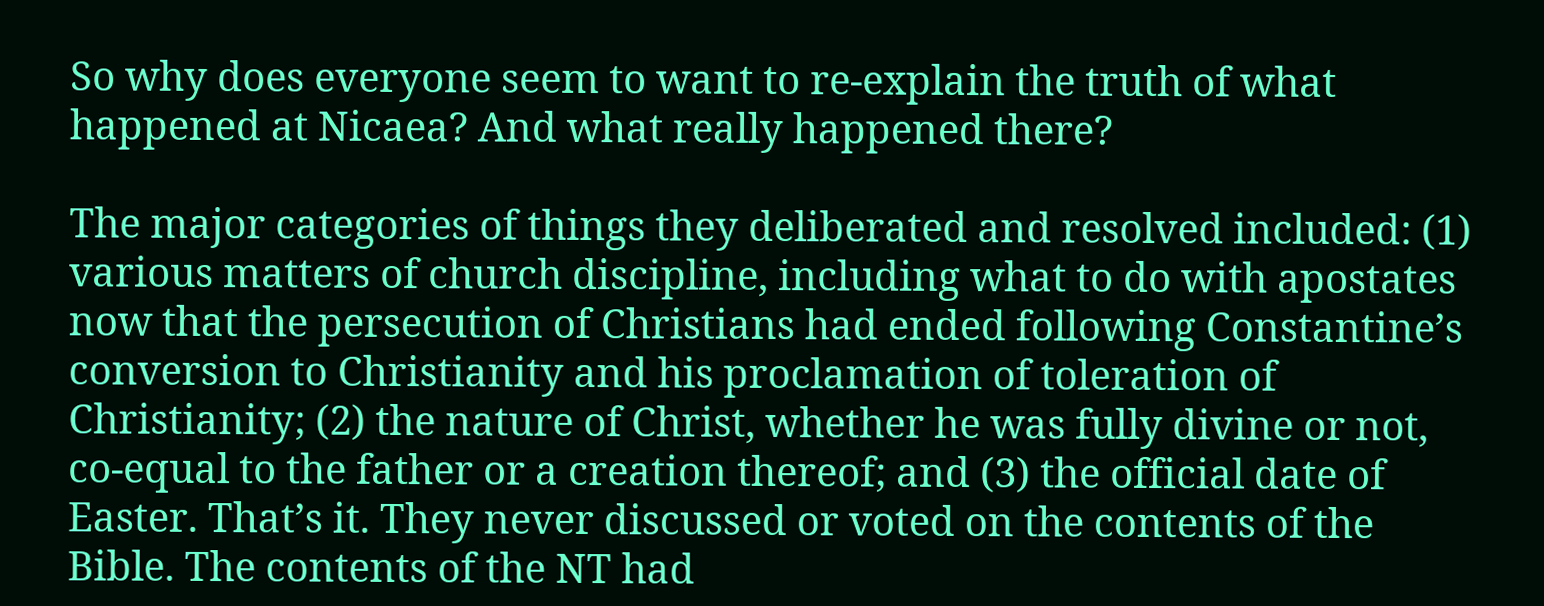So why does everyone seem to want to re-explain the truth of what happened at Nicaea? And what really happened there?

The major categories of things they deliberated and resolved included: (1) various matters of church discipline, including what to do with apostates now that the persecution of Christians had ended following Constantine’s conversion to Christianity and his proclamation of toleration of Christianity; (2) the nature of Christ, whether he was fully divine or not, co-equal to the father or a creation thereof; and (3) the official date of Easter. That’s it. They never discussed or voted on the contents of the Bible. The contents of the NT had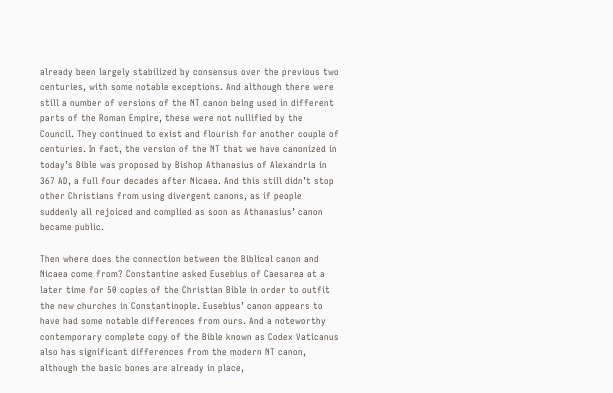already been largely stabilized by consensus over the previous two centuries, with some notable exceptions. And although there were still a number of versions of the NT canon being used in different parts of the Roman Empire, these were not nullified by the Council. They continued to exist and flourish for another couple of centuries. In fact, the version of the NT that we have canonized in today’s Bible was proposed by Bishop Athanasius of Alexandria in 367 AD, a full four decades after Nicaea. And this still didn’t stop other Christians from using divergent canons, as if people suddenly all rejoiced and complied as soon as Athanasius’ canon became public.

Then where does the connection between the Biblical canon and Nicaea come from? Constantine asked Eusebius of Caesarea at a later time for 50 copies of the Christian Bible in order to outfit the new churches in Constantinople. Eusebius’ canon appears to have had some notable differences from ours. And a noteworthy contemporary complete copy of the Bible known as Codex Vaticanus also has significant differences from the modern NT canon, although the basic bones are already in place,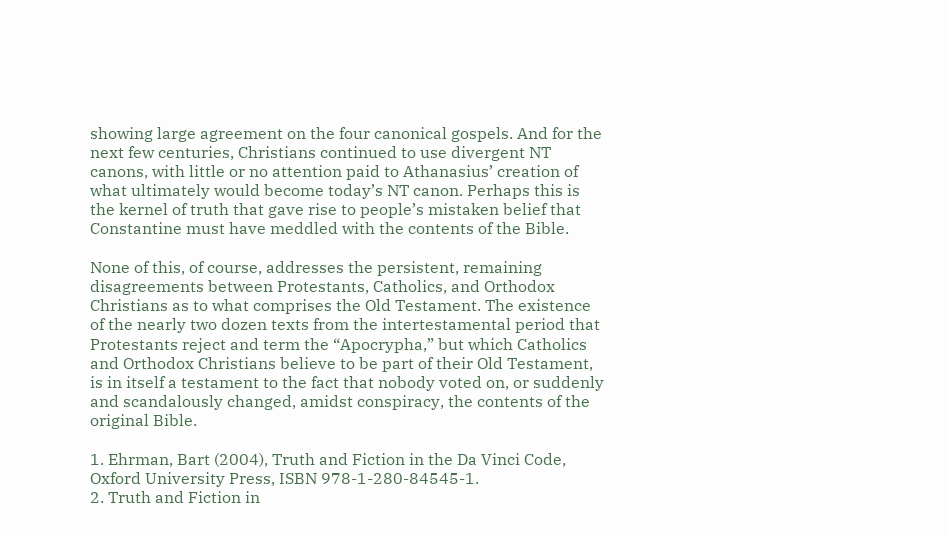showing large agreement on the four canonical gospels. And for the next few centuries, Christians continued to use divergent NT canons, with little or no attention paid to Athanasius’ creation of what ultimately would become today’s NT canon. Perhaps this is the kernel of truth that gave rise to people’s mistaken belief that Constantine must have meddled with the contents of the Bible.

None of this, of course, addresses the persistent, remaining disagreements between Protestants, Catholics, and Orthodox Christians as to what comprises the Old Testament. The existence of the nearly two dozen texts from the intertestamental period that Protestants reject and term the “Apocrypha,” but which Catholics and Orthodox Christians believe to be part of their Old Testament, is in itself a testament to the fact that nobody voted on, or suddenly and scandalously changed, amidst conspiracy, the contents of the original Bible.

1. Ehrman, Bart (2004), Truth and Fiction in the Da Vinci Code, Oxford University Press, ISBN 978-1-280-84545-1.
2. Truth and Fiction in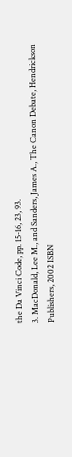the Da Vinci Code, pp. 15-16, 23, 93.
3. MacDonald, Lee M., and Sanders, James A., The Canon Debate, Hendrickson Publishers, 2002 ISBN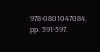978-0801047084, pp. 591-597.